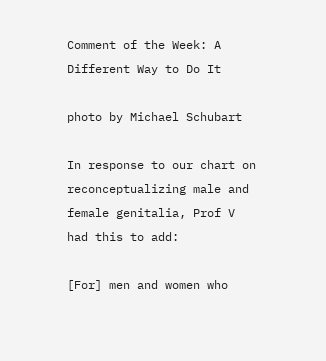Comment of the Week: A Different Way to Do It

photo by Michael Schubart

In response to our chart on reconceptualizing male and female genitalia, Prof V had this to add:

[For] men and women who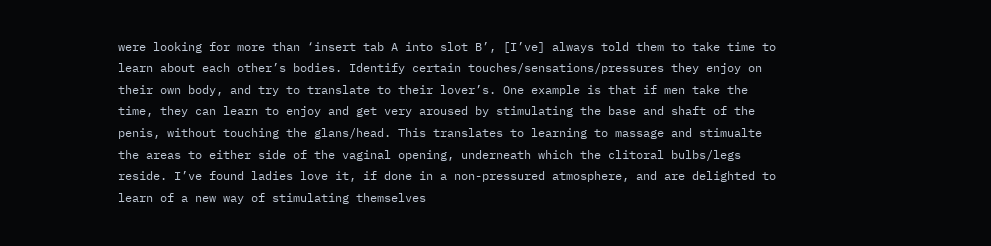were looking for more than ‘insert tab A into slot B’, [I’ve] always told them to take time to learn about each other’s bodies. Identify certain touches/sensations/pressures they enjoy on their own body, and try to translate to their lover’s. One example is that if men take the time, they can learn to enjoy and get very aroused by stimulating the base and shaft of the penis, without touching the glans/head. This translates to learning to massage and stimualte the areas to either side of the vaginal opening, underneath which the clitoral bulbs/legs reside. I’ve found ladies love it, if done in a non-pressured atmosphere, and are delighted to learn of a new way of stimulating themselves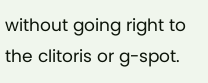without going right to the clitoris or g-spot.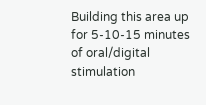Building this area up for 5-10-15 minutes of oral/digital stimulation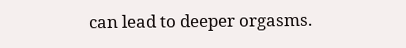can lead to deeper orgasms.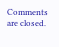Comments are closed.